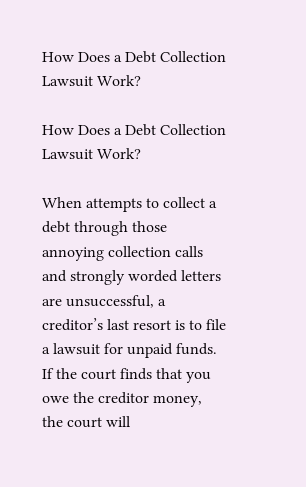How Does a Debt Collection Lawsuit Work?

How Does a Debt Collection Lawsuit Work?

When attempts to collect a debt through those annoying collection calls and strongly worded letters are unsuccessful, a creditor’s last resort is to file a lawsuit for unpaid funds. If the court finds that you owe the creditor money, the court will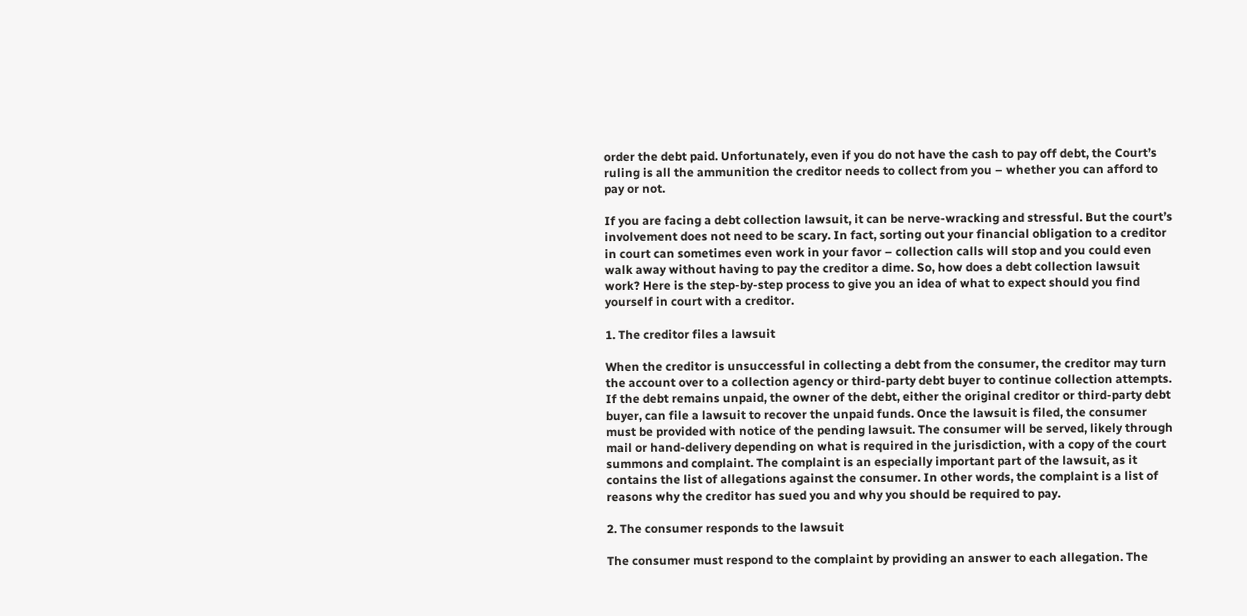order the debt paid. Unfortunately, even if you do not have the cash to pay off debt, the Court’s ruling is all the ammunition the creditor needs to collect from you – whether you can afford to pay or not.

If you are facing a debt collection lawsuit, it can be nerve-wracking and stressful. But the court’s involvement does not need to be scary. In fact, sorting out your financial obligation to a creditor in court can sometimes even work in your favor – collection calls will stop and you could even walk away without having to pay the creditor a dime. So, how does a debt collection lawsuit work? Here is the step-by-step process to give you an idea of what to expect should you find yourself in court with a creditor.

1. The creditor files a lawsuit

When the creditor is unsuccessful in collecting a debt from the consumer, the creditor may turn the account over to a collection agency or third-party debt buyer to continue collection attempts. If the debt remains unpaid, the owner of the debt, either the original creditor or third-party debt buyer, can file a lawsuit to recover the unpaid funds. Once the lawsuit is filed, the consumer must be provided with notice of the pending lawsuit. The consumer will be served, likely through mail or hand-delivery depending on what is required in the jurisdiction, with a copy of the court summons and complaint. The complaint is an especially important part of the lawsuit, as it contains the list of allegations against the consumer. In other words, the complaint is a list of reasons why the creditor has sued you and why you should be required to pay.

2. The consumer responds to the lawsuit

The consumer must respond to the complaint by providing an answer to each allegation. The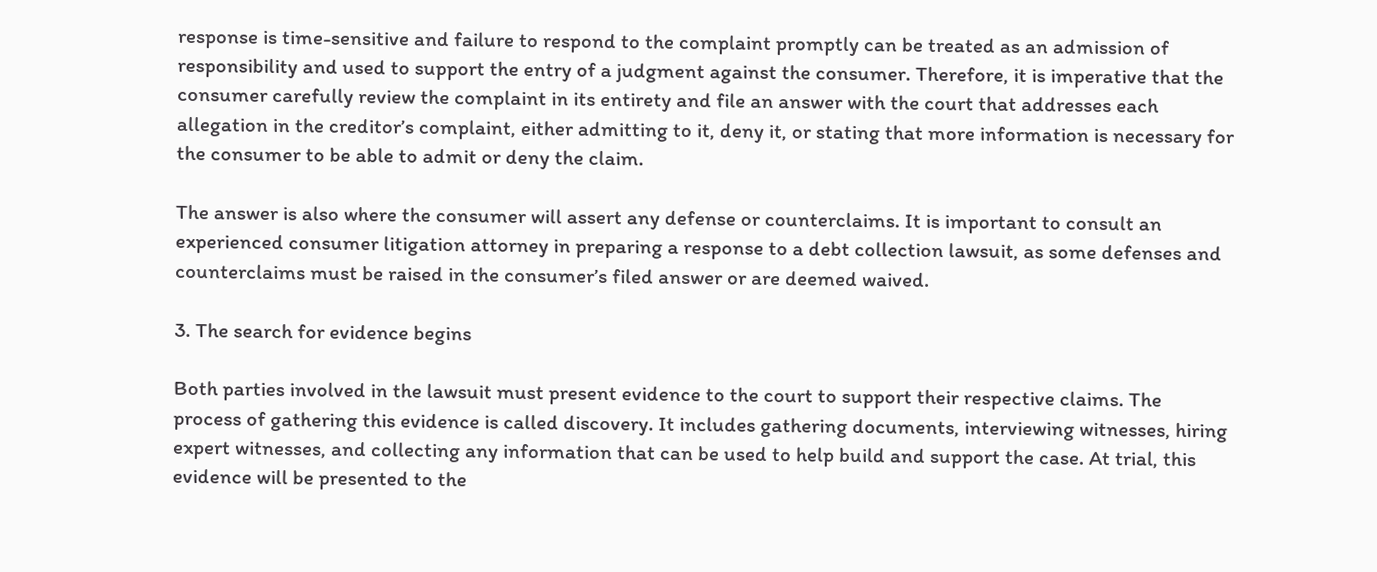response is time-sensitive and failure to respond to the complaint promptly can be treated as an admission of responsibility and used to support the entry of a judgment against the consumer. Therefore, it is imperative that the consumer carefully review the complaint in its entirety and file an answer with the court that addresses each allegation in the creditor’s complaint, either admitting to it, deny it, or stating that more information is necessary for the consumer to be able to admit or deny the claim.

The answer is also where the consumer will assert any defense or counterclaims. It is important to consult an experienced consumer litigation attorney in preparing a response to a debt collection lawsuit, as some defenses and counterclaims must be raised in the consumer’s filed answer or are deemed waived.

3. The search for evidence begins

Both parties involved in the lawsuit must present evidence to the court to support their respective claims. The process of gathering this evidence is called discovery. It includes gathering documents, interviewing witnesses, hiring expert witnesses, and collecting any information that can be used to help build and support the case. At trial, this evidence will be presented to the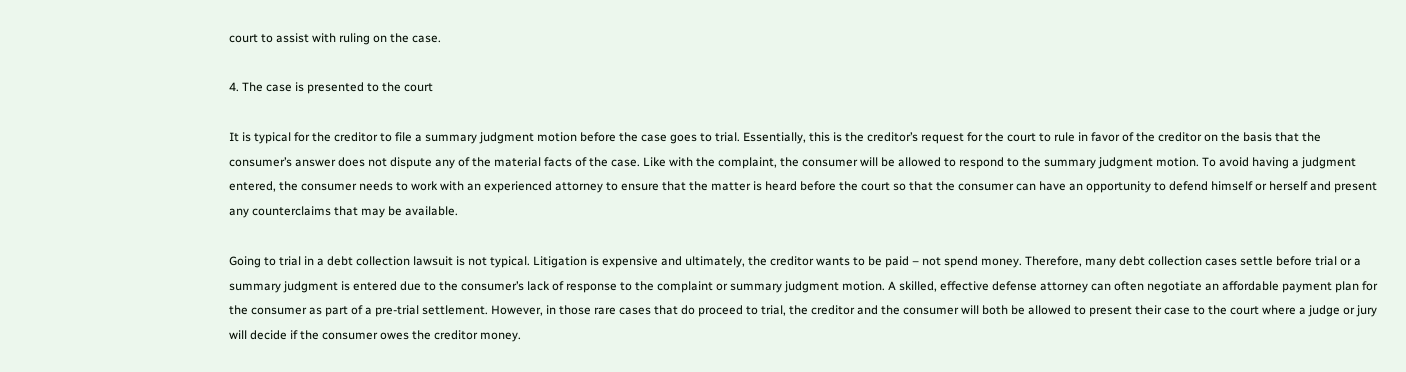court to assist with ruling on the case.

4. The case is presented to the court

It is typical for the creditor to file a summary judgment motion before the case goes to trial. Essentially, this is the creditor’s request for the court to rule in favor of the creditor on the basis that the consumer’s answer does not dispute any of the material facts of the case. Like with the complaint, the consumer will be allowed to respond to the summary judgment motion. To avoid having a judgment entered, the consumer needs to work with an experienced attorney to ensure that the matter is heard before the court so that the consumer can have an opportunity to defend himself or herself and present any counterclaims that may be available.

Going to trial in a debt collection lawsuit is not typical. Litigation is expensive and ultimately, the creditor wants to be paid – not spend money. Therefore, many debt collection cases settle before trial or a summary judgment is entered due to the consumer’s lack of response to the complaint or summary judgment motion. A skilled, effective defense attorney can often negotiate an affordable payment plan for the consumer as part of a pre-trial settlement. However, in those rare cases that do proceed to trial, the creditor and the consumer will both be allowed to present their case to the court where a judge or jury will decide if the consumer owes the creditor money.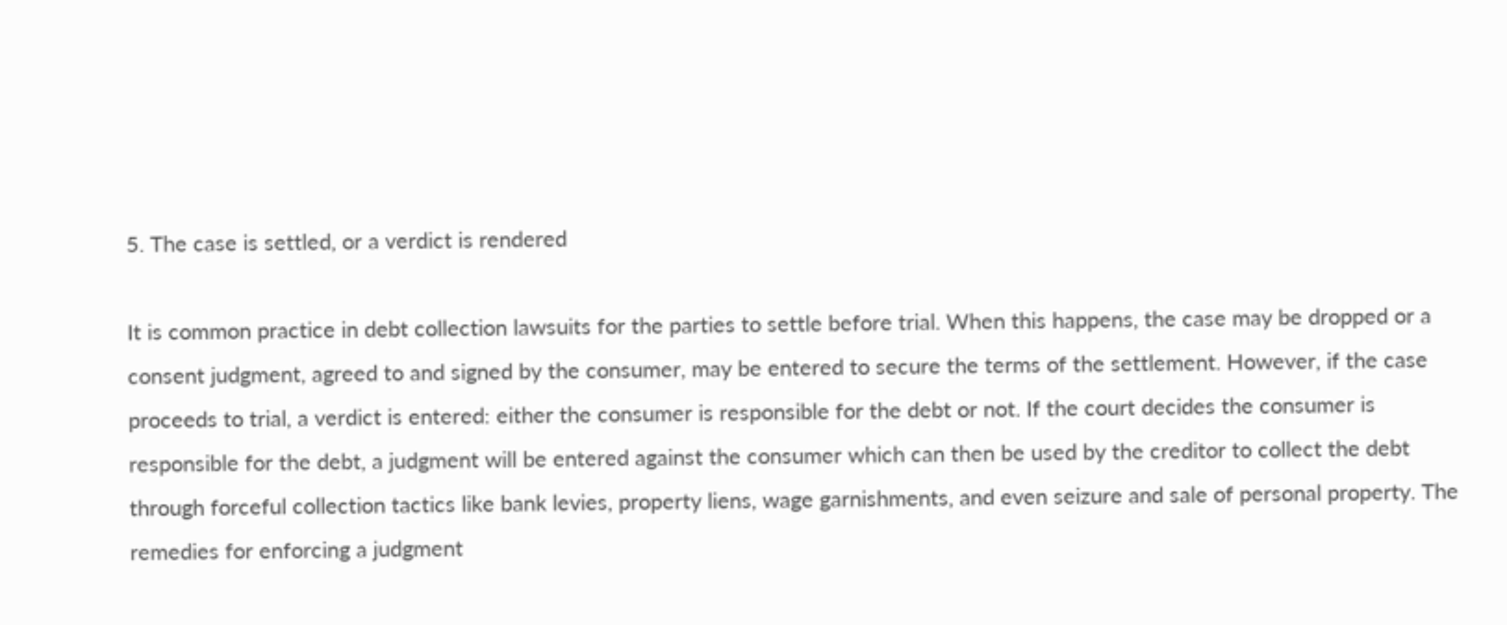5. The case is settled, or a verdict is rendered

It is common practice in debt collection lawsuits for the parties to settle before trial. When this happens, the case may be dropped or a consent judgment, agreed to and signed by the consumer, may be entered to secure the terms of the settlement. However, if the case proceeds to trial, a verdict is entered: either the consumer is responsible for the debt or not. If the court decides the consumer is responsible for the debt, a judgment will be entered against the consumer which can then be used by the creditor to collect the debt through forceful collection tactics like bank levies, property liens, wage garnishments, and even seizure and sale of personal property. The remedies for enforcing a judgment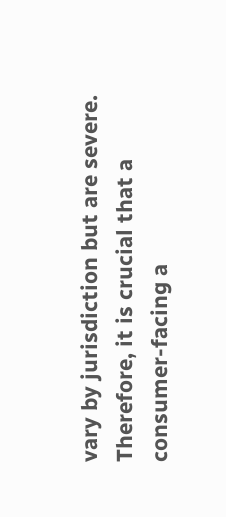vary by jurisdiction but are severe. Therefore, it is crucial that a consumer-facing a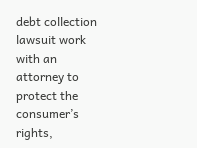debt collection lawsuit work with an attorney to protect the consumer’s rights,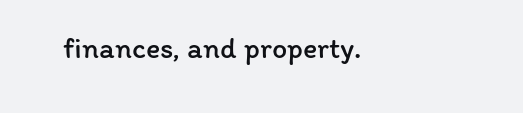finances, and property.